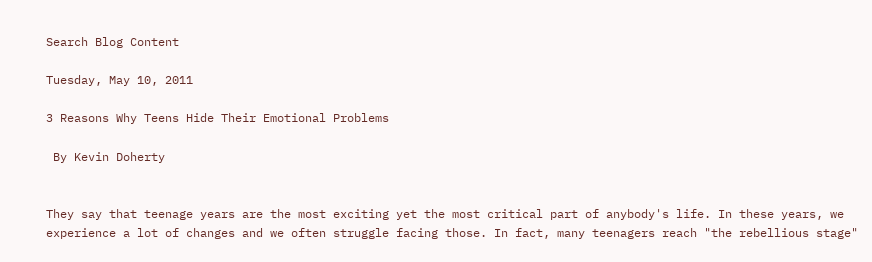Search Blog Content

Tuesday, May 10, 2011

3 Reasons Why Teens Hide Their Emotional Problems

 By Kevin Doherty


They say that teenage years are the most exciting yet the most critical part of anybody's life. In these years, we experience a lot of changes and we often struggle facing those. In fact, many teenagers reach "the rebellious stage"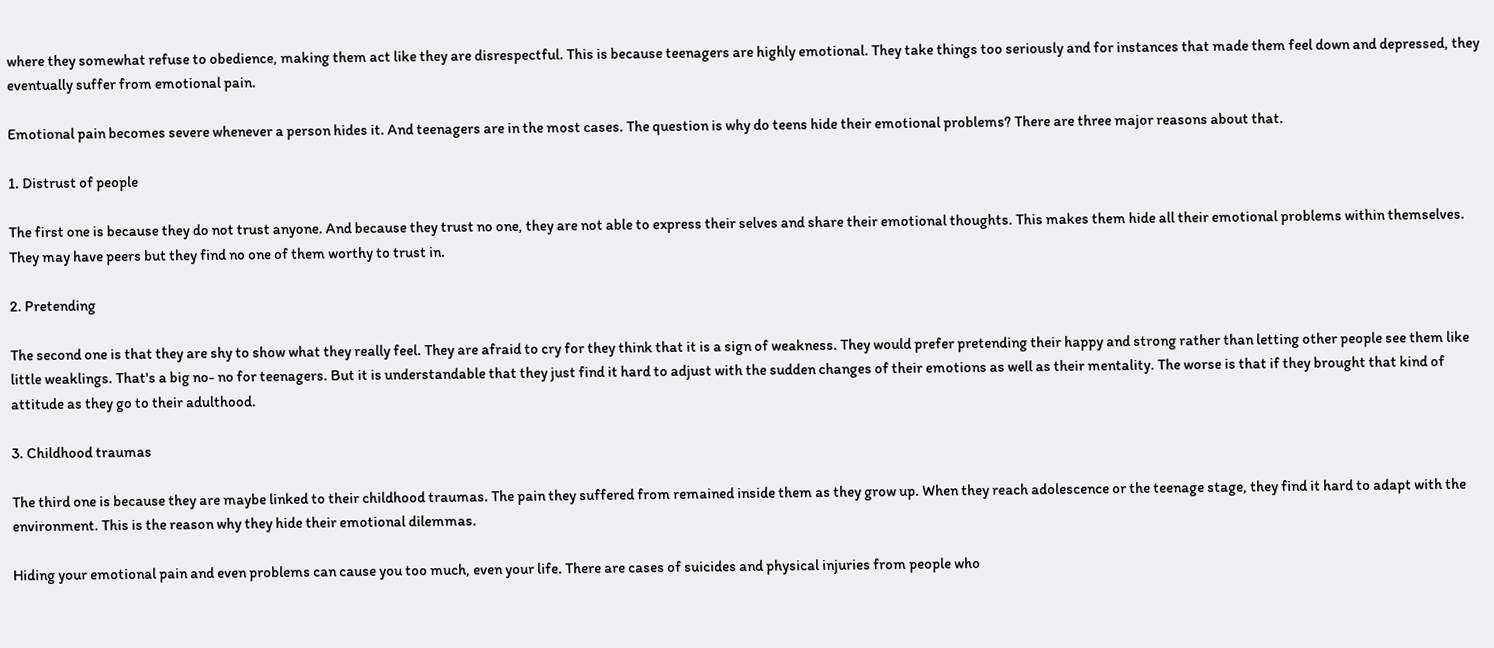where they somewhat refuse to obedience, making them act like they are disrespectful. This is because teenagers are highly emotional. They take things too seriously and for instances that made them feel down and depressed, they eventually suffer from emotional pain.

Emotional pain becomes severe whenever a person hides it. And teenagers are in the most cases. The question is why do teens hide their emotional problems? There are three major reasons about that.

1. Distrust of people

The first one is because they do not trust anyone. And because they trust no one, they are not able to express their selves and share their emotional thoughts. This makes them hide all their emotional problems within themselves. They may have peers but they find no one of them worthy to trust in.

2. Pretending

The second one is that they are shy to show what they really feel. They are afraid to cry for they think that it is a sign of weakness. They would prefer pretending their happy and strong rather than letting other people see them like little weaklings. That's a big no- no for teenagers. But it is understandable that they just find it hard to adjust with the sudden changes of their emotions as well as their mentality. The worse is that if they brought that kind of attitude as they go to their adulthood.

3. Childhood traumas

The third one is because they are maybe linked to their childhood traumas. The pain they suffered from remained inside them as they grow up. When they reach adolescence or the teenage stage, they find it hard to adapt with the environment. This is the reason why they hide their emotional dilemmas.

Hiding your emotional pain and even problems can cause you too much, even your life. There are cases of suicides and physical injuries from people who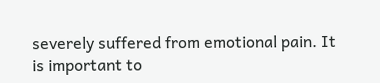severely suffered from emotional pain. It is important to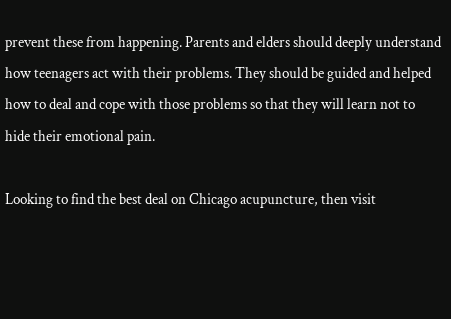prevent these from happening. Parents and elders should deeply understand how teenagers act with their problems. They should be guided and helped how to deal and cope with those problems so that they will learn not to hide their emotional pain.

Looking to find the best deal on Chicago acupuncture, then visit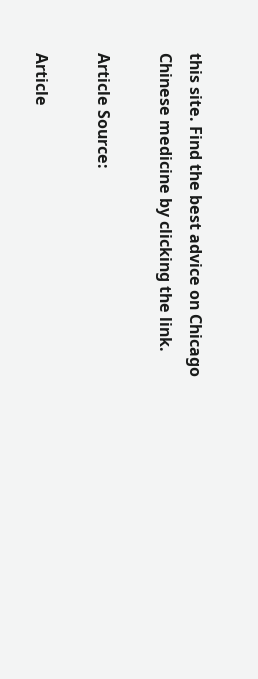this site. Find the best advice on Chicago Chinese medicine by clicking the link.

Article Source:

Article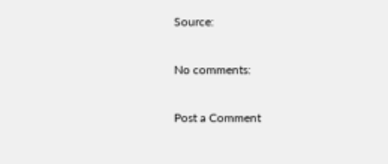Source:

No comments:

Post a Comment